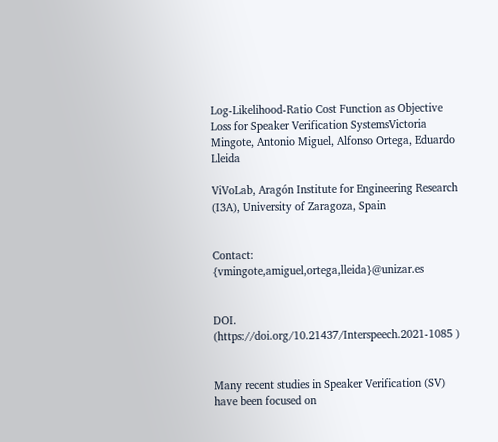Log-Likelihood-Ratio Cost Function as Objective Loss for Speaker Verification SystemsVictoria Mingote, Antonio Miguel, Alfonso Ortega, Eduardo Lleida

ViVoLab, Aragón Institute for Engineering Research (I3A), University of Zaragoza, Spain


Contact: {vmingote,amiguel,ortega,lleida}@unizar.es


DOI. (https://doi.org/10.21437/Interspeech.2021-1085 )


Many recent studies in Speaker Verification (SV) have been focused on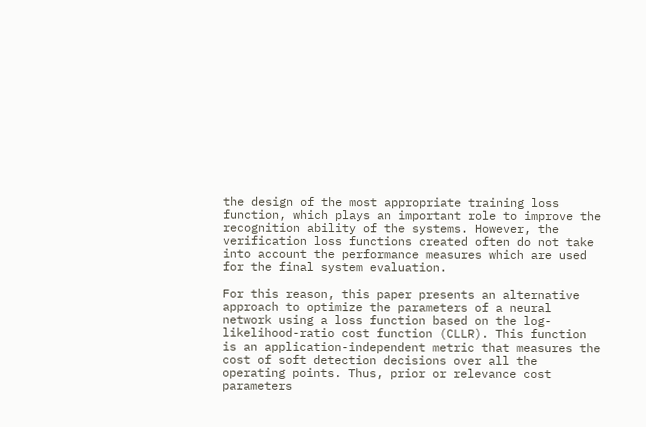the design of the most appropriate training loss function, which plays an important role to improve the recognition ability of the systems. However, the verification loss functions created often do not take into account the performance measures which are used for the final system evaluation.

For this reason, this paper presents an alternative approach to optimize the parameters of a neural network using a loss function based on the log-likelihood-ratio cost function (CLLR). This function is an application-independent metric that measures the cost of soft detection decisions over all the operating points. Thus, prior or relevance cost parameters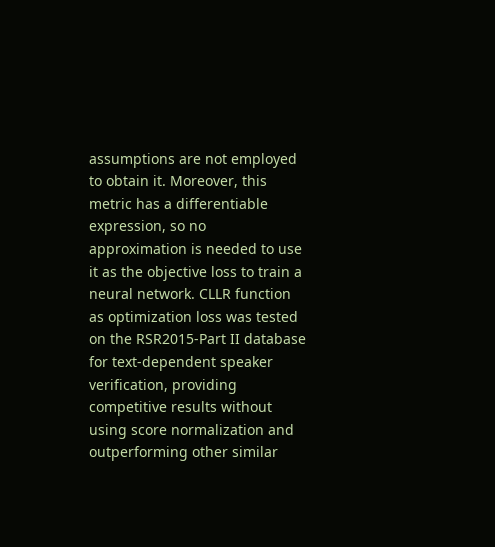assumptions are not employed to obtain it. Moreover, this metric has a differentiable expression, so no approximation is needed to use it as the objective loss to train a neural network. CLLR function as optimization loss was tested on the RSR2015-Part II database for text-dependent speaker verification, providing competitive results without using score normalization and outperforming other similar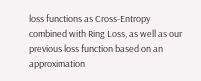loss functions as Cross-Entropy combined with Ring Loss, as well as our previous loss function based on an approximation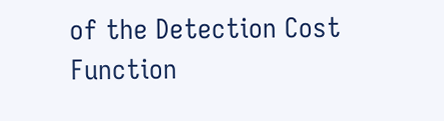of the Detection Cost Function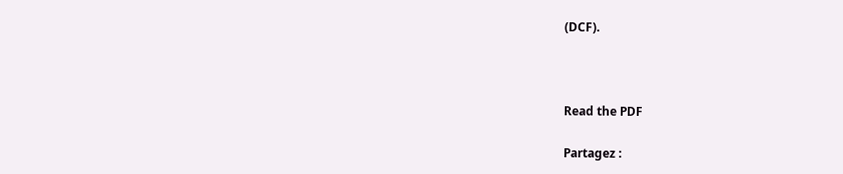(DCF).



Read the PDF

Partagez :